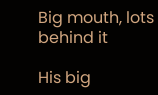Big mouth, lots behind it

His big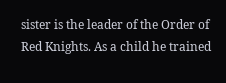sister is the leader of the Order of Red Knights. As a child he trained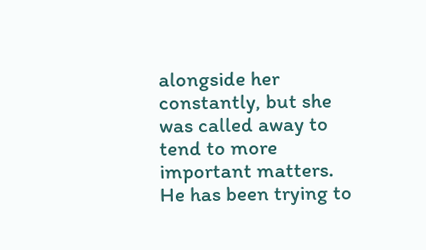alongside her constantly, but she was called away to tend to more important matters. He has been trying to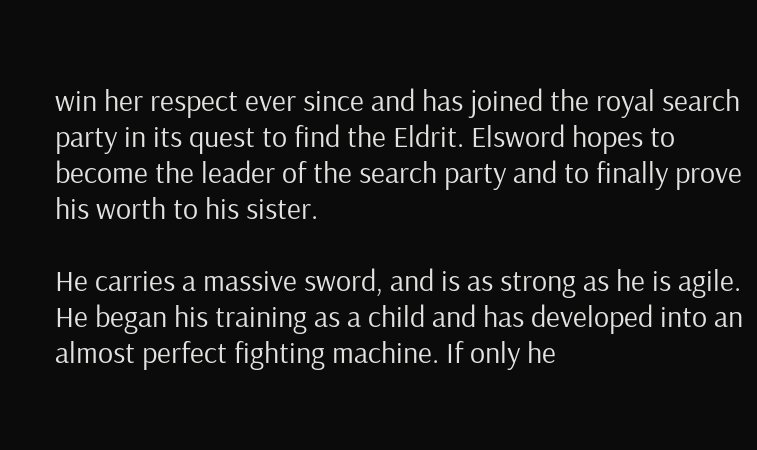win her respect ever since and has joined the royal search party in its quest to find the Eldrit. Elsword hopes to become the leader of the search party and to finally prove his worth to his sister.

He carries a massive sword, and is as strong as he is agile. He began his training as a child and has developed into an almost perfect fighting machine. If only he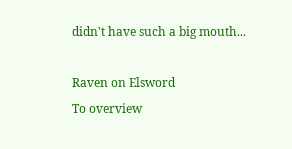didn't have such a big mouth...

Raven on Elsword
To overview